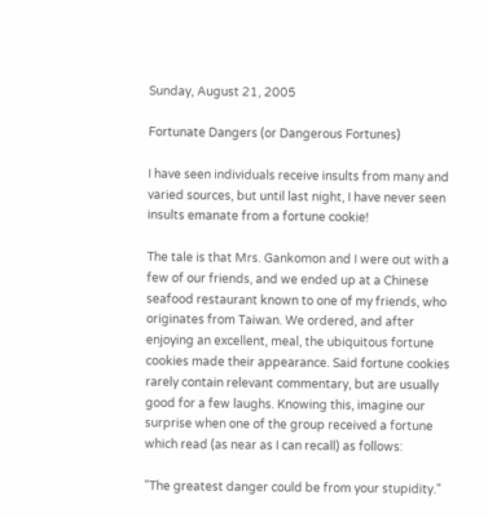Sunday, August 21, 2005

Fortunate Dangers (or Dangerous Fortunes)

I have seen individuals receive insults from many and varied sources, but until last night, I have never seen insults emanate from a fortune cookie!

The tale is that Mrs. Gankomon and I were out with a few of our friends, and we ended up at a Chinese seafood restaurant known to one of my friends, who originates from Taiwan. We ordered, and after enjoying an excellent, meal, the ubiquitous fortune cookies made their appearance. Said fortune cookies rarely contain relevant commentary, but are usually good for a few laughs. Knowing this, imagine our surprise when one of the group received a fortune which read (as near as I can recall) as follows:

"The greatest danger could be from your stupidity."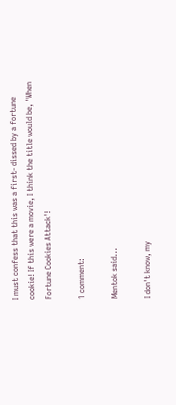I must confess that this was a first- dissed by a fortune cookie! If this were a movie, I think the title would be, 'When Fortune Cookies Attack'!

1 comment:

Mentok said...

I don't know, my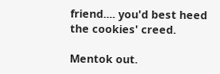friend.... you'd best heed the cookies' creed.

Mentok out.